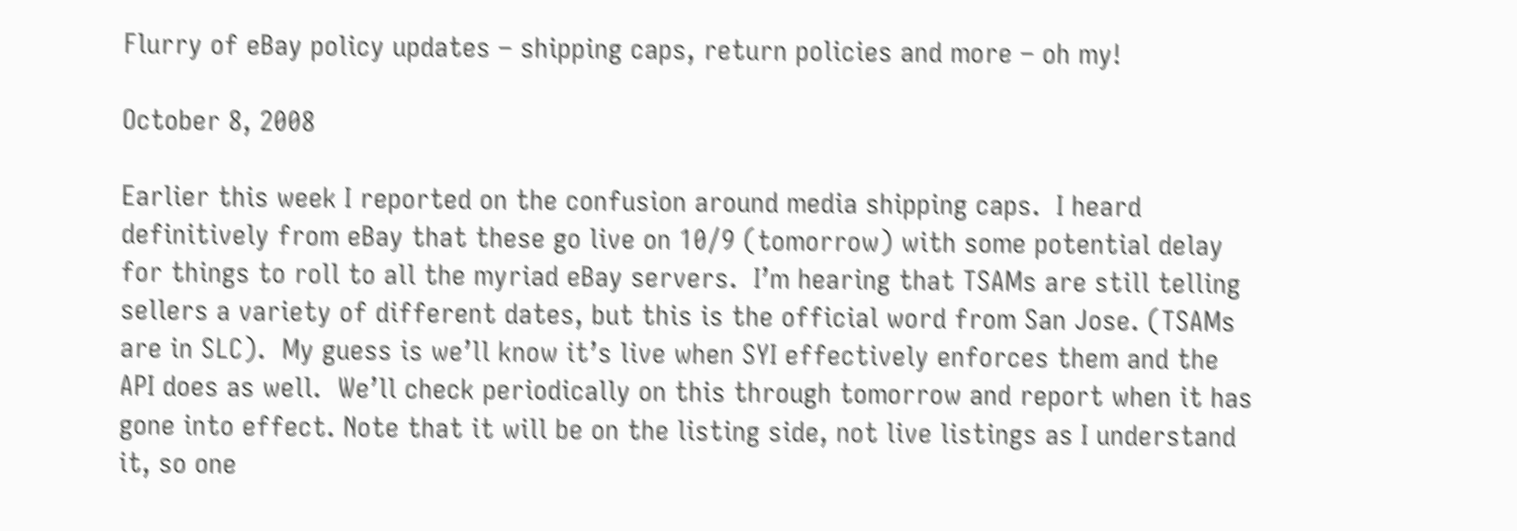Flurry of eBay policy updates – shipping caps, return policies and more – oh my!

October 8, 2008

Earlier this week I reported on the confusion around media shipping caps.  I heard definitively from eBay that these go live on 10/9 (tomorrow) with some potential delay for things to roll to all the myriad eBay servers.  I’m hearing that TSAMs are still telling sellers a variety of different dates, but this is the official word from San Jose. (TSAMs are in SLC).  My guess is we’ll know it’s live when SYI effectively enforces them and the API does as well.  We’ll check periodically on this through tomorrow and report when it has gone into effect. Note that it will be on the listing side, not live listings as I understand it, so one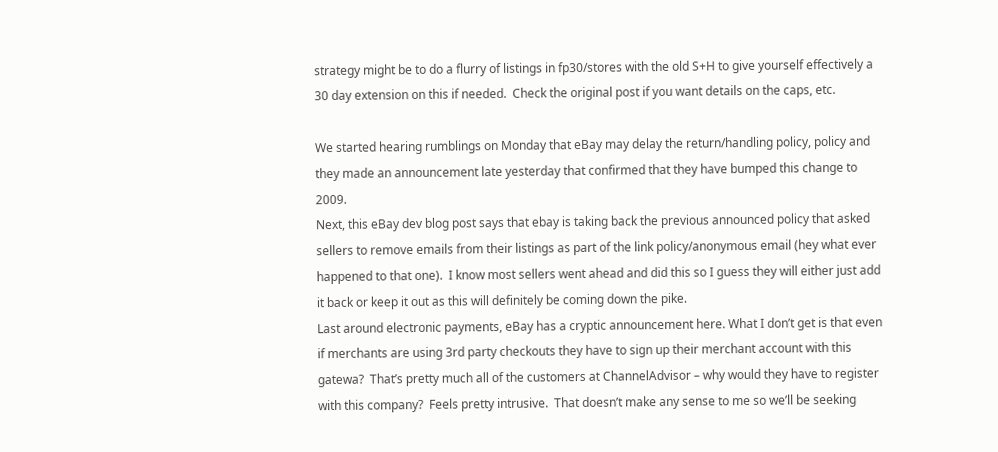strategy might be to do a flurry of listings in fp30/stores with the old S+H to give yourself effectively a 30 day extension on this if needed.  Check the original post if you want details on the caps, etc.

We started hearing rumblings on Monday that eBay may delay the return/handling policy, policy and they made an announcement late yesterday that confirmed that they have bumped this change to 2009.
Next, this eBay dev blog post says that ebay is taking back the previous announced policy that asked sellers to remove emails from their listings as part of the link policy/anonymous email (hey what ever happened to that one).  I know most sellers went ahead and did this so I guess they will either just add it back or keep it out as this will definitely be coming down the pike.
Last around electronic payments, eBay has a cryptic announcement here. What I don’t get is that even if merchants are using 3rd party checkouts they have to sign up their merchant account with this gatewa?  That’s pretty much all of the customers at ChannelAdvisor – why would they have to register with this company?  Feels pretty intrusive.  That doesn’t make any sense to me so we’ll be seeking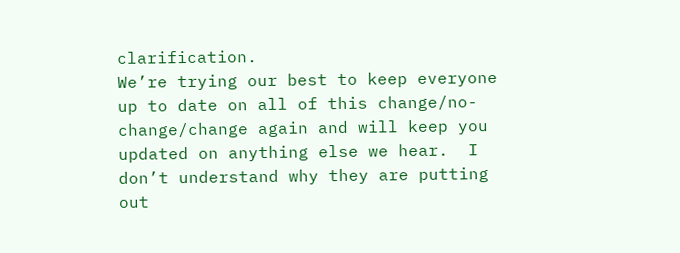clarification.
We’re trying our best to keep everyone up to date on all of this change/no-change/change again and will keep you updated on anything else we hear.  I don’t understand why they are putting out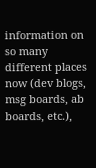information on so many different places now (dev blogs, msg boards, ab boards, etc.),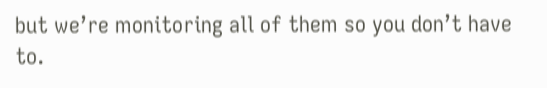but we’re monitoring all of them so you don’t have to.